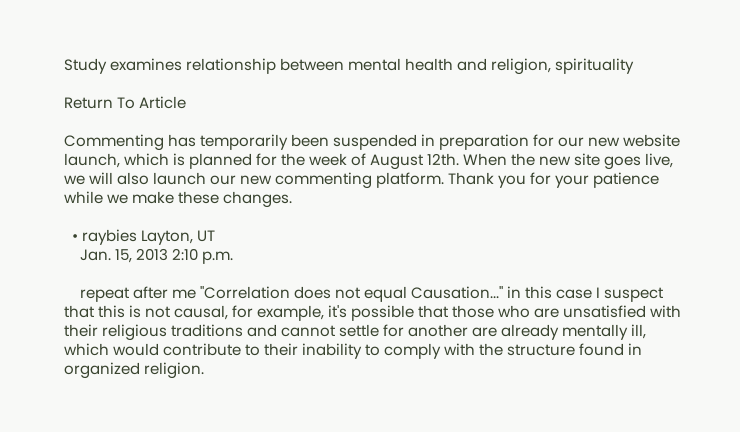Study examines relationship between mental health and religion, spirituality

Return To Article

Commenting has temporarily been suspended in preparation for our new website launch, which is planned for the week of August 12th. When the new site goes live, we will also launch our new commenting platform. Thank you for your patience while we make these changes.

  • raybies Layton, UT
    Jan. 15, 2013 2:10 p.m.

    repeat after me "Correlation does not equal Causation..." in this case I suspect that this is not causal, for example, it's possible that those who are unsatisfied with their religious traditions and cannot settle for another are already mentally ill, which would contribute to their inability to comply with the structure found in organized religion.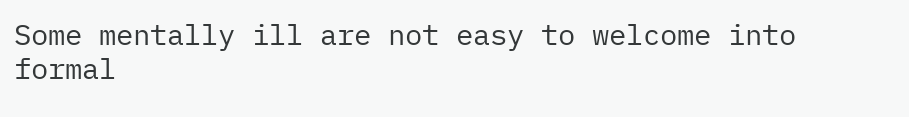Some mentally ill are not easy to welcome into formal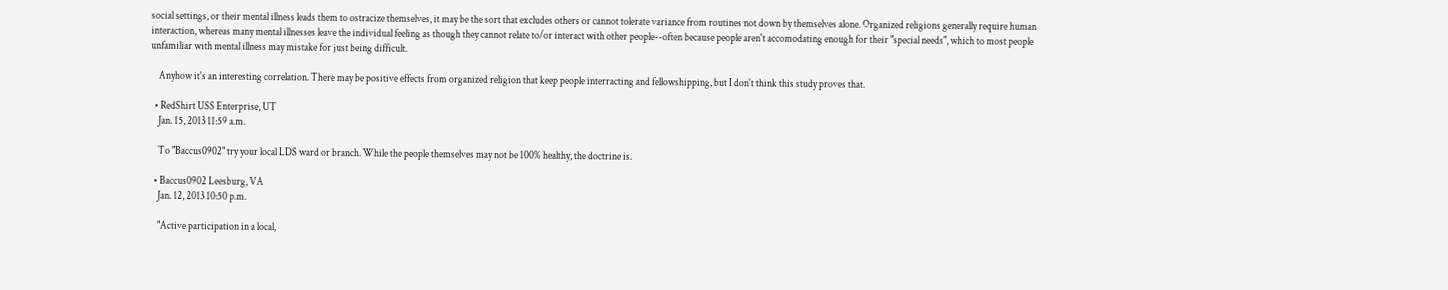social settings, or their mental illness leads them to ostracize themselves, it may be the sort that excludes others or cannot tolerate variance from routines not down by themselves alone. Organized religions generally require human interaction, whereas many mental illnesses leave the individual feeling as though they cannot relate to/or interact with other people--often because people aren't accomodating enough for their "special needs", which to most people unfamiliar with mental illness may mistake for just being difficult.

    Anyhow it's an interesting correlation. There may be positive effects from organized religion that keep people interracting and fellowshipping, but I don't think this study proves that.

  • RedShirt USS Enterprise, UT
    Jan. 15, 2013 11:59 a.m.

    To "Baccus0902" try your local LDS ward or branch. While the people themselves may not be 100% healthy, the doctrine is.

  • Baccus0902 Leesburg, VA
    Jan. 12, 2013 10:50 p.m.

    "Active participation in a local,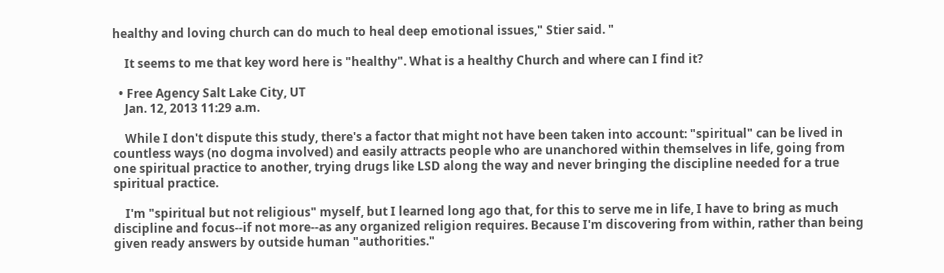healthy and loving church can do much to heal deep emotional issues," Stier said. "

    It seems to me that key word here is "healthy". What is a healthy Church and where can I find it?

  • Free Agency Salt Lake City, UT
    Jan. 12, 2013 11:29 a.m.

    While I don't dispute this study, there's a factor that might not have been taken into account: "spiritual" can be lived in countless ways (no dogma involved) and easily attracts people who are unanchored within themselves in life, going from one spiritual practice to another, trying drugs like LSD along the way and never bringing the discipline needed for a true spiritual practice.

    I'm "spiritual but not religious" myself, but I learned long ago that, for this to serve me in life, I have to bring as much discipline and focus--if not more--as any organized religion requires. Because I'm discovering from within, rather than being given ready answers by outside human "authorities."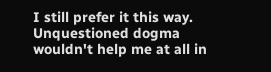I still prefer it this way. Unquestioned dogma wouldn't help me at all in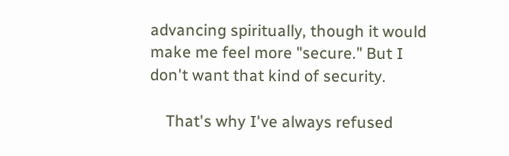advancing spiritually, though it would make me feel more "secure." But I don't want that kind of security.

    That's why I've always refused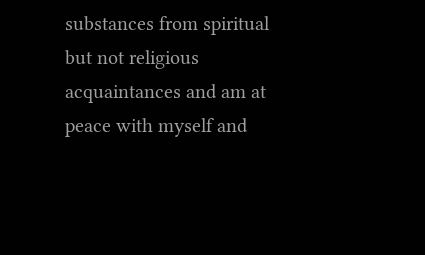substances from spiritual but not religious acquaintances and am at peace with myself and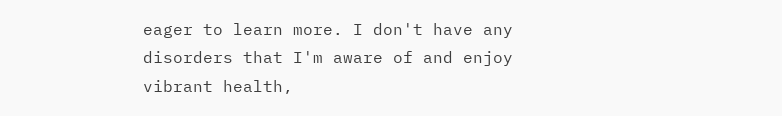eager to learn more. I don't have any disorders that I'm aware of and enjoy vibrant health,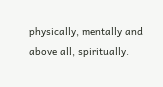physically, mentally and above all, spiritually.